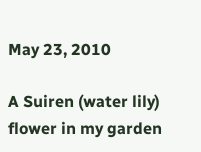May 23, 2010

A Suiren (water lily) flower in my garden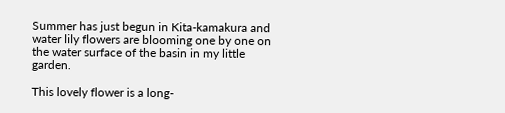Summer has just begun in Kita-kamakura and water lily flowers are blooming one by one on the water surface of the basin in my little garden.

This lovely flower is a long-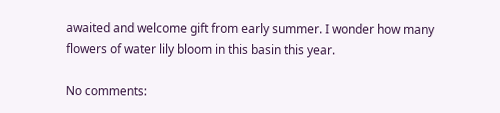awaited and welcome gift from early summer. I wonder how many flowers of water lily bloom in this basin this year.

No comments: